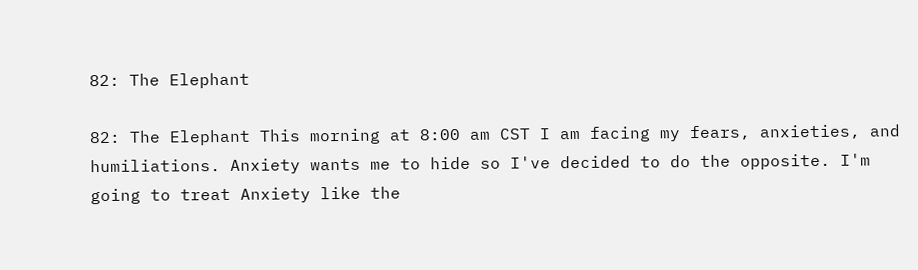82: The Elephant

82: The Elephant This morning at 8:00 am CST I am facing my fears, anxieties, and humiliations. Anxiety wants me to hide so I've decided to do the opposite. I'm going to treat Anxiety like the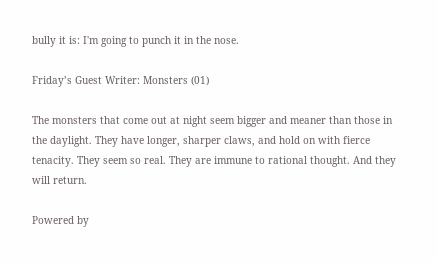bully it is: I'm going to punch it in the nose.

Friday’s Guest Writer: Monsters (01)

The monsters that come out at night seem bigger and meaner than those in the daylight. They have longer, sharper claws, and hold on with fierce tenacity. They seem so real. They are immune to rational thought. And they will return.

Powered by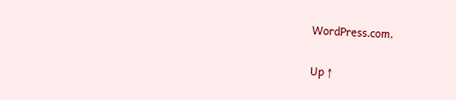WordPress.com.

Up ↑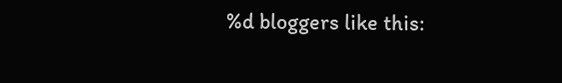%d bloggers like this: